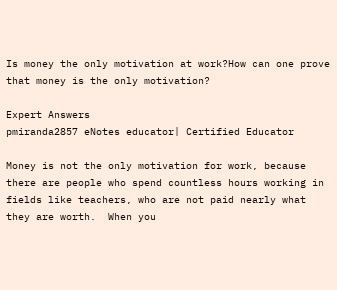Is money the only motivation at work?How can one prove that money is the only motivation?

Expert Answers
pmiranda2857 eNotes educator| Certified Educator

Money is not the only motivation for work, because there are people who spend countless hours working in fields like teachers, who are not paid nearly what they are worth.  When you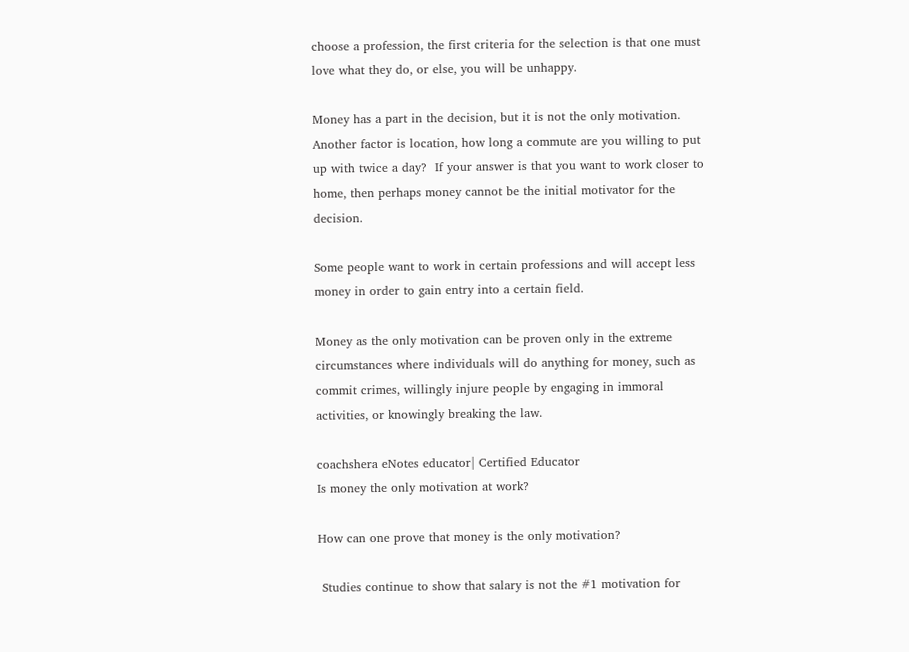choose a profession, the first criteria for the selection is that one must love what they do, or else, you will be unhappy.

Money has a part in the decision, but it is not the only motivation.  Another factor is location, how long a commute are you willing to put up with twice a day?  If your answer is that you want to work closer to home, then perhaps money cannot be the initial motivator for the decision.

Some people want to work in certain professions and will accept less money in order to gain entry into a certain field.

Money as the only motivation can be proven only in the extreme circumstances where individuals will do anything for money, such as commit crimes, willingly injure people by engaging in immoral activities, or knowingly breaking the law.

coachshera eNotes educator| Certified Educator
Is money the only motivation at work?

How can one prove that money is the only motivation?

 Studies continue to show that salary is not the #1 motivation for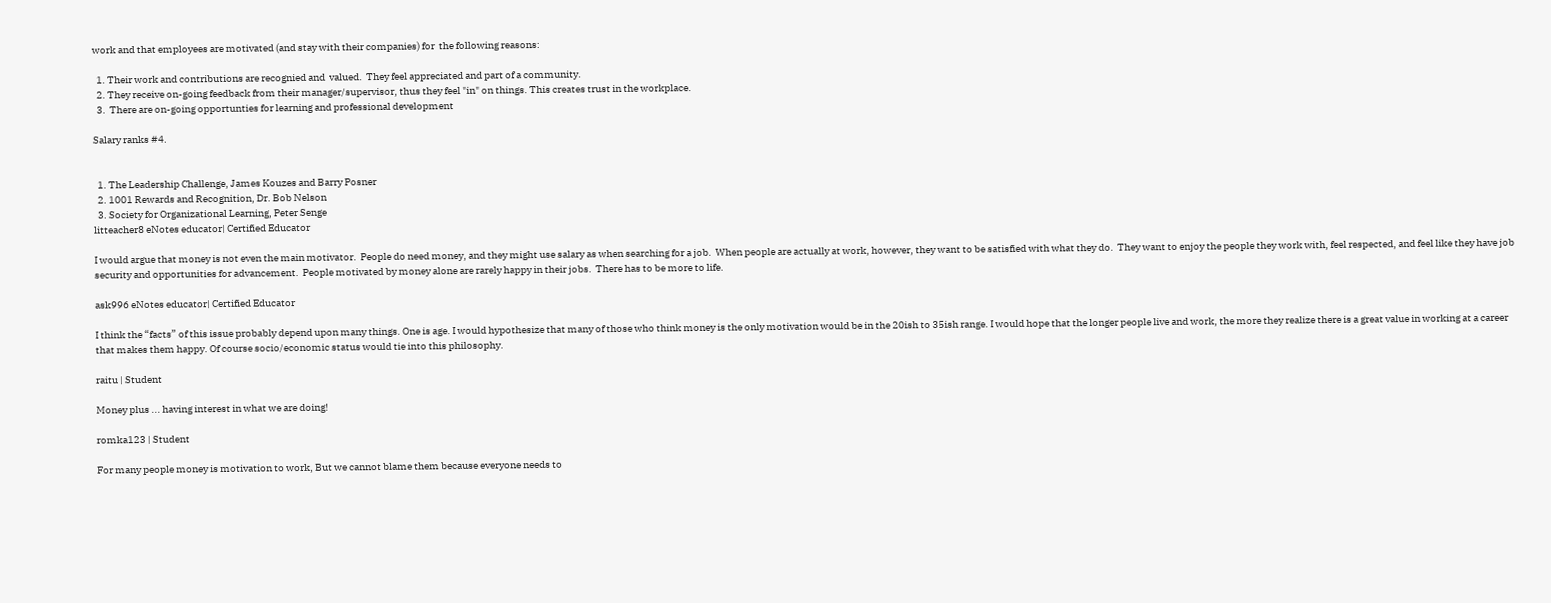work and that employees are motivated (and stay with their companies) for  the following reasons:

  1. Their work and contributions are recognied and  valued.  They feel appreciated and part of a community.
  2. They receive on-going feedback from their manager/supervisor, thus they feel "in" on things. This creates trust in the workplace.
  3.  There are on-going opportunties for learning and professional development

Salary ranks #4.


  1. The Leadership Challenge, James Kouzes and Barry Posner
  2. 1001 Rewards and Recognition, Dr. Bob Nelson
  3. Society for Organizational Learning, Peter Senge
litteacher8 eNotes educator| Certified Educator

I would argue that money is not even the main motivator.  People do need money, and they might use salary as when searching for a job.  When people are actually at work, however, they want to be satisfied with what they do.  They want to enjoy the people they work with, feel respected, and feel like they have job security and opportunities for advancement.  People motivated by money alone are rarely happy in their jobs.  There has to be more to life.

ask996 eNotes educator| Certified Educator

I think the “facts” of this issue probably depend upon many things. One is age. I would hypothesize that many of those who think money is the only motivation would be in the 20ish to 35ish range. I would hope that the longer people live and work, the more they realize there is a great value in working at a career that makes them happy. Of course socio/economic status would tie into this philosophy.

raitu | Student

Money plus ... having interest in what we are doing!

romka123 | Student

For many people money is motivation to work, But we cannot blame them because everyone needs to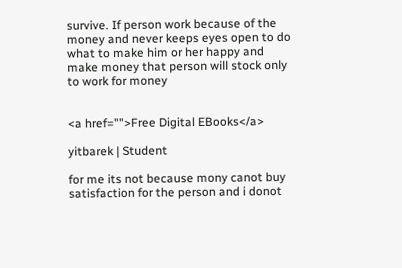survive. If person work because of the money and never keeps eyes open to do what to make him or her happy and make money that person will stock only to work for money


<a href="">Free Digital EBooks</a>

yitbarek | Student

for me its not because mony canot buy satisfaction for the person and i donot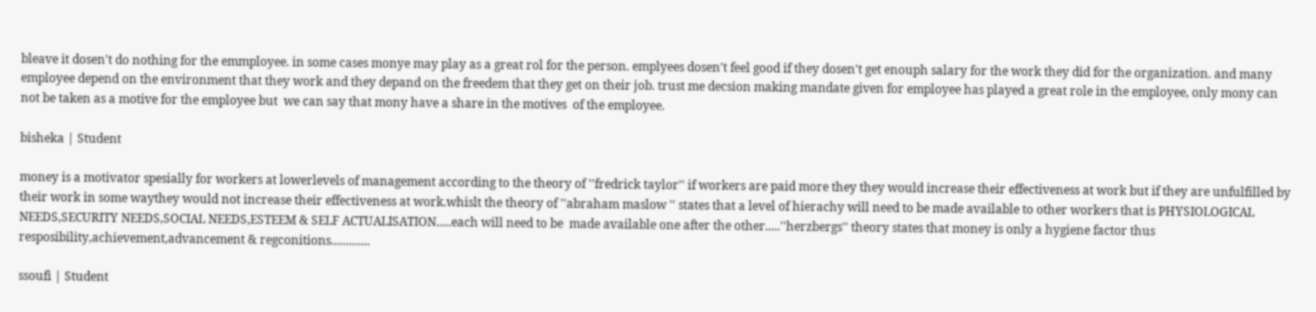bleave it dosen't do nothing for the emmployee. in some cases monye may play as a great rol for the person. emplyees dosen't feel good if they dosen't get enouph salary for the work they did for the organization. and many employee depend on the environment that they work and they depand on the freedem that they get on their job. trust me decsion making mandate given for employee has played a great role in the employee, only mony can not be taken as a motive for the employee but  we can say that mony have a share in the motives  of the employee.

bisheka | Student

money is a motivator spesially for workers at lowerlevels of management according to the theory of ''fredrick taylor'' if workers are paid more they they would increase their effectiveness at work but if they are unfulfilled by their work in some waythey would not increase their effectiveness at work.whislt the theory of ''abraham maslow '' states that a level of hierachy will need to be made available to other workers that is PHYSIOLOGICAL NEEDS,SECURITY NEEDS,SOCIAL NEEDS,ESTEEM & SELF ACTUALISATION.....each will need to be  made available one after the other.....''herzbergs'' theory states that money is only a hygiene factor thus resposibility,achievement,advancement & regconitions.............

ssoufi | Student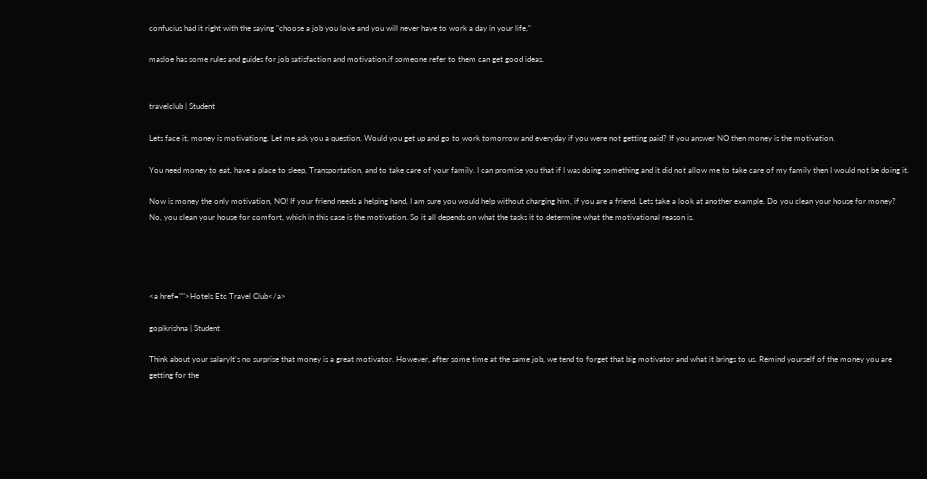confucius had it right with the saying "choose a job you love and you will never have to work a day in your life."

masloe has some rules and guides for job satisfaction and motivation.if someone refer to them can get good ideas.


travelclub | Student

Lets face it, money is motivationg. Let me ask you a question. Would you get up and go to work tomorrow and everyday if you were not getting paid? If you answer NO then money is the motivation.

You need money to eat, have a place to sleep, Transportation, and to take care of your family. I can promise you that if I was doing something and it did not allow me to take care of my family then I would not be doing it.

Now is money the only motivation, NO! If your friend needs a helping hand, I am sure you would help without charging him, if you are a friend. Lets take a look at another example. Do you clean your house for money? No, you clean your house for comfort, which in this case is the motivation. So it all depends on what the tasks it to determine what the motivational reason is.




<a href="">Hotels Etc Travel Club</a>

gopikrishna | Student

Think about your salaryIt’s no surprise that money is a great motivator. However, after some time at the same job, we tend to forget that big motivator and what it brings to us. Remind yourself of the money you are getting for the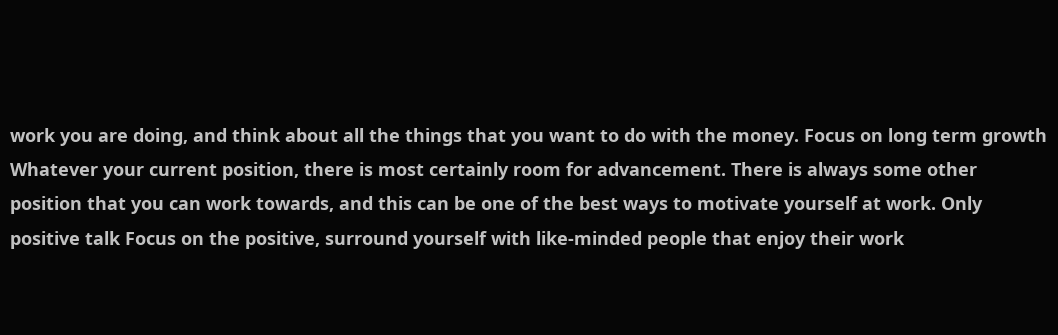work you are doing, and think about all the things that you want to do with the money. Focus on long term growth Whatever your current position, there is most certainly room for advancement. There is always some other position that you can work towards, and this can be one of the best ways to motivate yourself at work. Only positive talk Focus on the positive, surround yourself with like-minded people that enjoy their work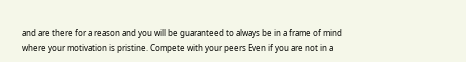and are there for a reason and you will be guaranteed to always be in a frame of mind where your motivation is pristine. Compete with your peers Even if you are not in a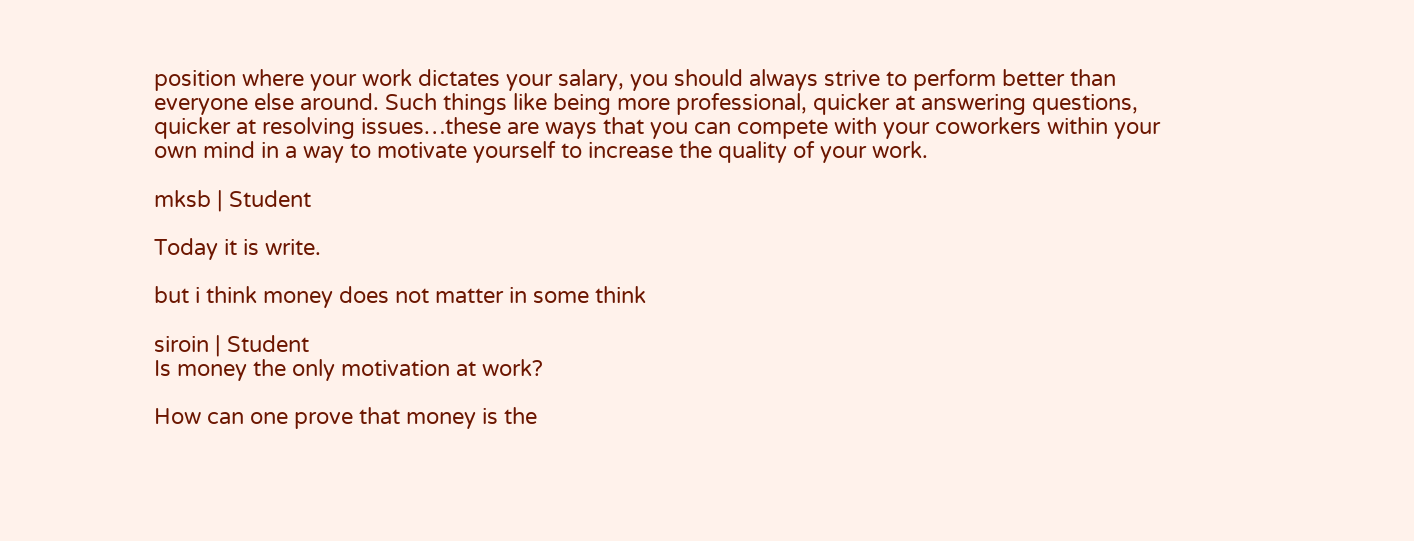position where your work dictates your salary, you should always strive to perform better than everyone else around. Such things like being more professional, quicker at answering questions, quicker at resolving issues…these are ways that you can compete with your coworkers within your own mind in a way to motivate yourself to increase the quality of your work.

mksb | Student

Today it is write.

but i think money does not matter in some think

siroin | Student
Is money the only motivation at work?

How can one prove that money is the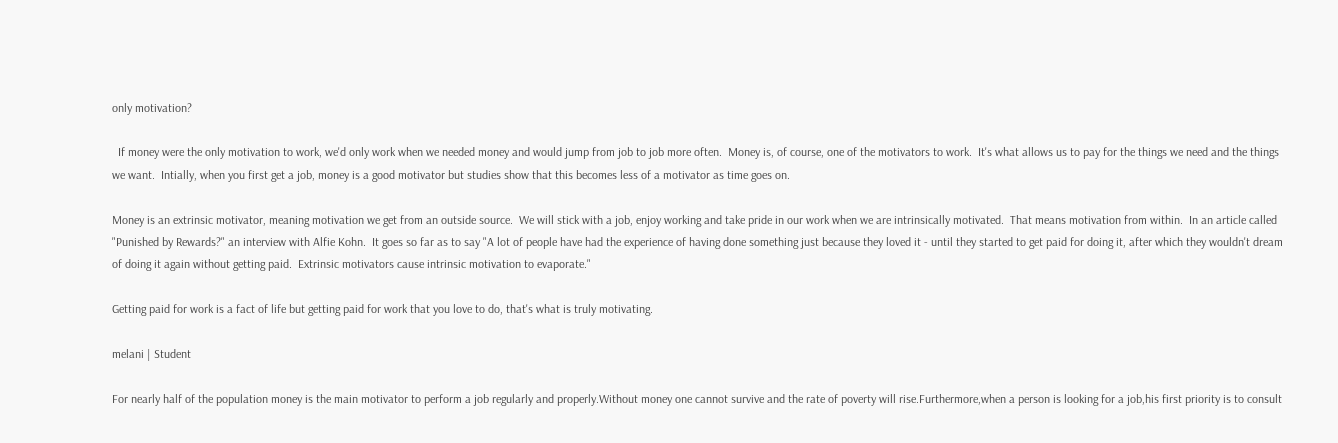only motivation?

  If money were the only motivation to work, we'd only work when we needed money and would jump from job to job more often.  Money is, of course, one of the motivators to work.  It's what allows us to pay for the things we need and the things we want.  Intially, when you first get a job, money is a good motivator but studies show that this becomes less of a motivator as time goes on.

Money is an extrinsic motivator, meaning motivation we get from an outside source.  We will stick with a job, enjoy working and take pride in our work when we are intrinsically motivated.  That means motivation from within.  In an article called "Punished by Rewards?" an interview with Alfie Kohn.  It goes so far as to say "A lot of people have had the experience of having done something just because they loved it - until they started to get paid for doing it, after which they wouldn't dream of doing it again without getting paid.  Extrinsic motivators cause intrinsic motivation to evaporate."

Getting paid for work is a fact of life but getting paid for work that you love to do, that's what is truly motivating.

melani | Student

For nearly half of the population money is the main motivator to perform a job regularly and properly.Without money one cannot survive and the rate of poverty will rise.Furthermore,when a person is looking for a job,his first priority is to consult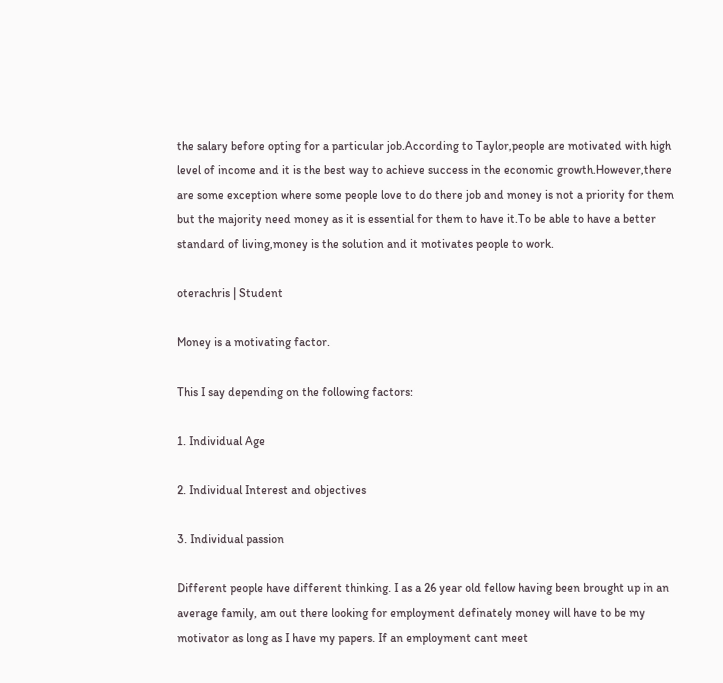the salary before opting for a particular job.According to Taylor,people are motivated with high level of income and it is the best way to achieve success in the economic growth.However,there are some exception where some people love to do there job and money is not a priority for them but the majority need money as it is essential for them to have it.To be able to have a better standard of living,money is the solution and it motivates people to work.

oterachris | Student

Money is a motivating factor.

This I say depending on the following factors:

1. Individual Age

2. Individual Interest and objectives

3. Individual passion

Different people have different thinking. I as a 26 year old fellow having been brought up in an average family, am out there looking for employment definately money will have to be my motivator as long as I have my papers. If an employment cant meet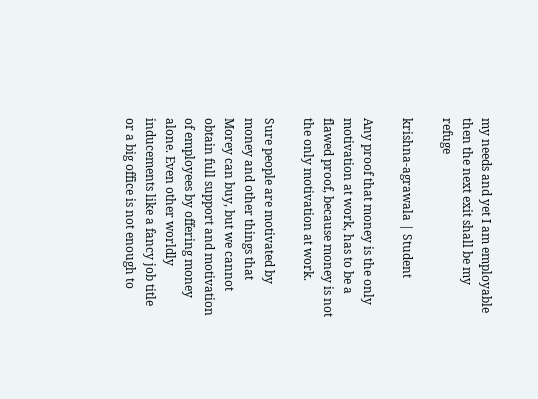my needs and yet I am employable then the next exit shall be my refuge

krishna-agrawala | Student

Any proof that money is the only motivation at work, has to be a flawed proof, because money is not the only motivation at work.

Sure people are motivated by money and other things that Morey can buy, but we cannot obtain full support and motivation of employees by offering money alone. Even other worldly inducements like a fancy job title or a big office is not enough to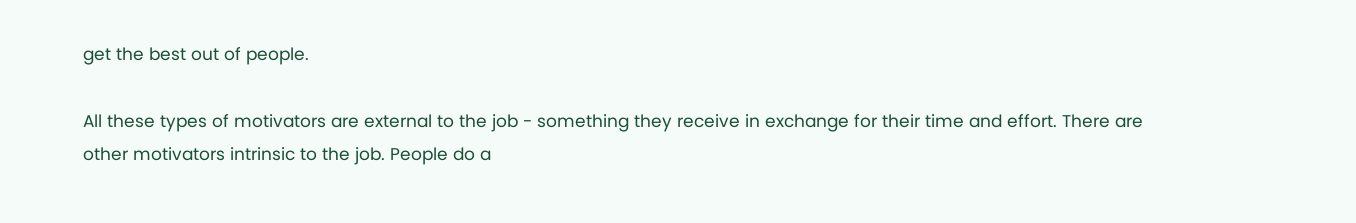get the best out of people.

All these types of motivators are external to the job - something they receive in exchange for their time and effort. There are other motivators intrinsic to the job. People do a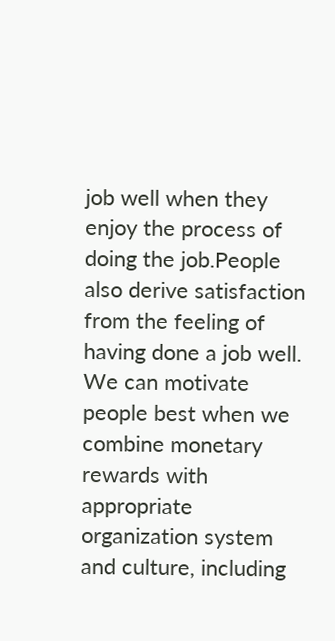job well when they enjoy the process of doing the job.People also derive satisfaction from the feeling of having done a job well. We can motivate people best when we combine monetary rewards with appropriate organization system and culture, including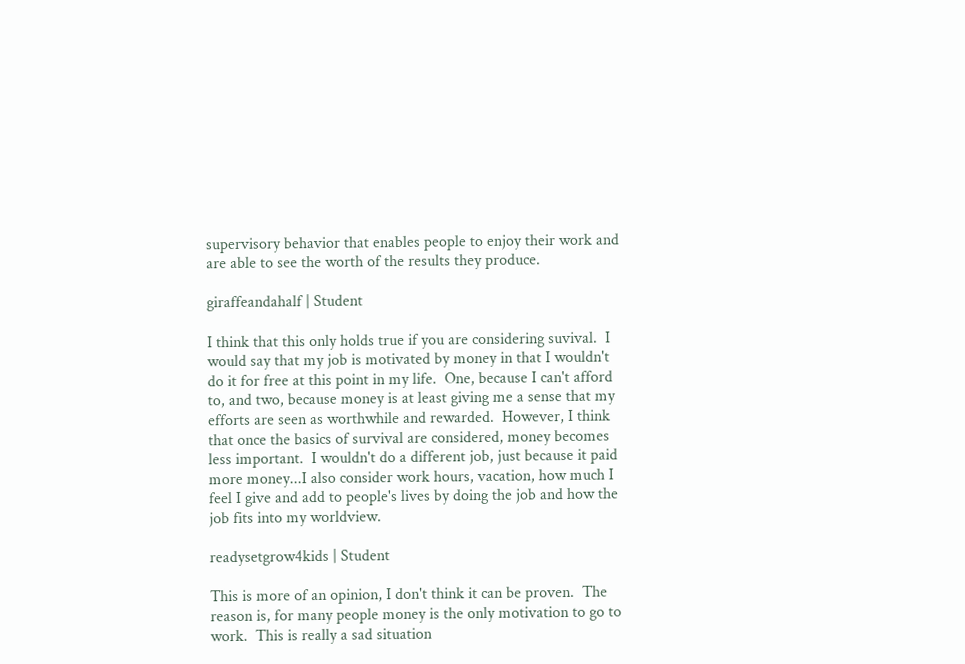supervisory behavior that enables people to enjoy their work and are able to see the worth of the results they produce.

giraffeandahalf | Student

I think that this only holds true if you are considering suvival.  I would say that my job is motivated by money in that I wouldn't do it for free at this point in my life.  One, because I can't afford to, and two, because money is at least giving me a sense that my efforts are seen as worthwhile and rewarded.  However, I think that once the basics of survival are considered, money becomes less important.  I wouldn't do a different job, just because it paid more money...I also consider work hours, vacation, how much I feel I give and add to people's lives by doing the job and how the job fits into my worldview.

readysetgrow4kids | Student

This is more of an opinion, I don't think it can be proven.  The reason is, for many people money is the only motivation to go to work.  This is really a sad situation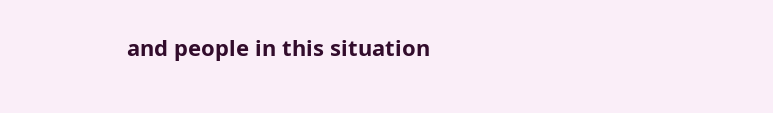and people in this situation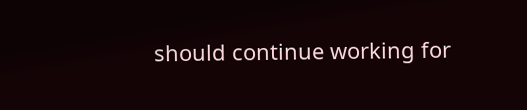should continue working for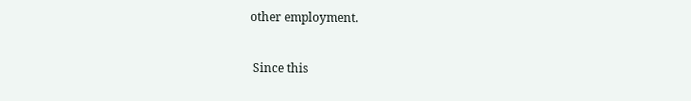other employment.

 Since this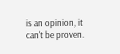is an opinion, it can't be proven.